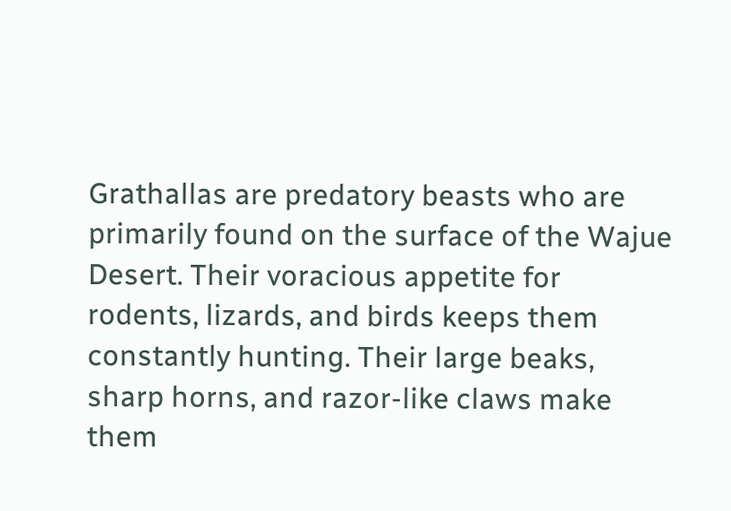Grathallas are predatory beasts who are primarily found on the surface of the Wajue Desert. Their voracious appetite for rodents, lizards, and birds keeps them constantly hunting. Their large beaks, sharp horns, and razor-like claws make them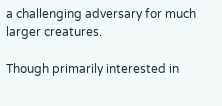a challenging adversary for much larger creatures.

Though primarily interested in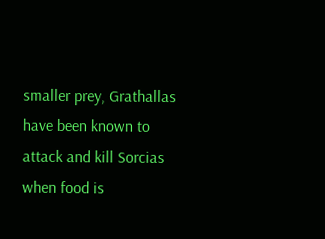smaller prey, Grathallas have been known to attack and kill Sorcias when food is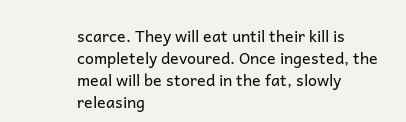scarce. They will eat until their kill is completely devoured. Once ingested, the meal will be stored in the fat, slowly releasing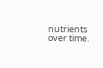nutrients over time.